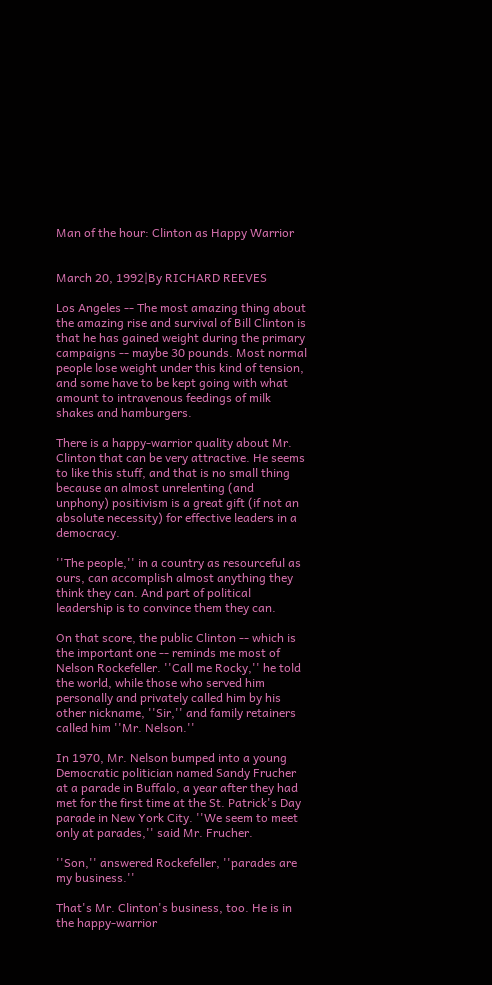Man of the hour: Clinton as Happy Warrior


March 20, 1992|By RICHARD REEVES

Los Angeles -- The most amazing thing about the amazing rise and survival of Bill Clinton is that he has gained weight during the primary campaigns -- maybe 30 pounds. Most normal people lose weight under this kind of tension, and some have to be kept going with what amount to intravenous feedings of milk shakes and hamburgers.

There is a happy-warrior quality about Mr. Clinton that can be very attractive. He seems to like this stuff, and that is no small thing because an almost unrelenting (and unphony) positivism is a great gift (if not an absolute necessity) for effective leaders in a democracy.

''The people,'' in a country as resourceful as ours, can accomplish almost anything they think they can. And part of political leadership is to convince them they can.

On that score, the public Clinton -- which is the important one -- reminds me most of Nelson Rockefeller. ''Call me Rocky,'' he told the world, while those who served him personally and privately called him by his other nickname, ''Sir,'' and family retainers called him ''Mr. Nelson.''

In 1970, Mr. Nelson bumped into a young Democratic politician named Sandy Frucher at a parade in Buffalo, a year after they had met for the first time at the St. Patrick's Day parade in New York City. ''We seem to meet only at parades,'' said Mr. Frucher.

''Son,'' answered Rockefeller, ''parades are my business.''

That's Mr. Clinton's business, too. He is in the happy-warrior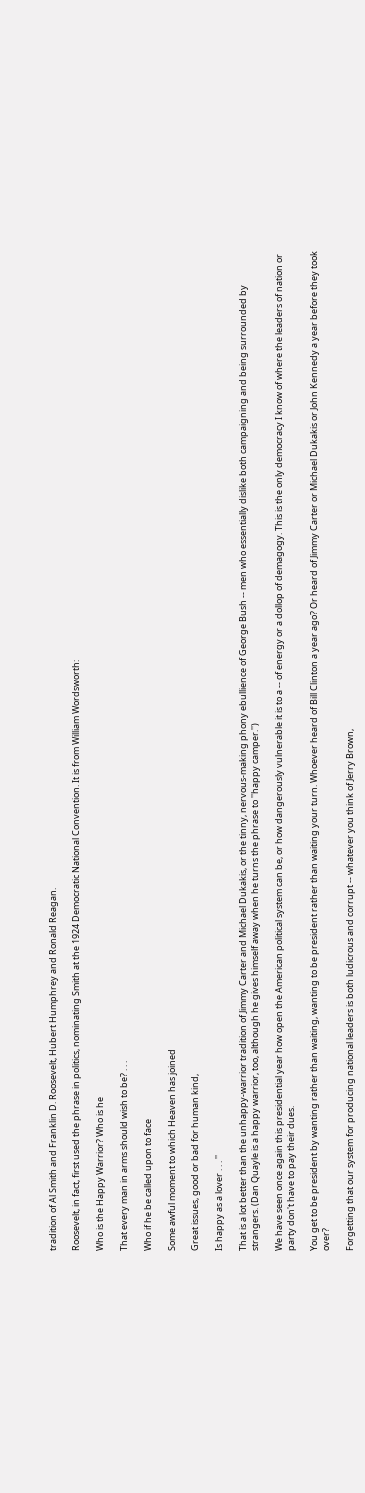tradition of Al Smith and Franklin D. Roosevelt, Hubert Humphrey and Ronald Reagan.

Roosevelt, in fact, first used the phrase in politics, nominating Smith at the 1924 Democratic National Convention. It is from William Wordsworth:

Who is the Happy Warrior? Who is he

That every man in arms should wish to be? . . .

Who if he be called upon to face

Some awful moment to which Heaven has joined

Great issues, good or bad for human kind,

Is happy as a lover . . . ''

That is a lot better than the unhappy-warrior tradition of Jimmy Carter and Michael Dukakis, or the tinny, nervous-making phony ebullience of George Bush -- men who essentially dislike both campaigning and being surrounded by strangers. (Dan Quayle is a happy warrior, too, although he gives himself away when he turns the phrase to ''happy camper.'')

We have seen once again this presidential year how open the American political system can be, or how dangerously vulnerable it is to a -- of energy or a dollop of demagogy. This is the only democracy I know of where the leaders of nation or party don't have to pay their dues.

You get to be president by wanting rather than waiting, wanting to be president rather than waiting your turn. Whoever heard of Bill Clinton a year ago? Or heard of Jimmy Carter or Michael Dukakis or John Kennedy a year before they took over?

Forgetting that our system for producing national leaders is both ludicrous and corrupt -- whatever you think of Jerry Brown,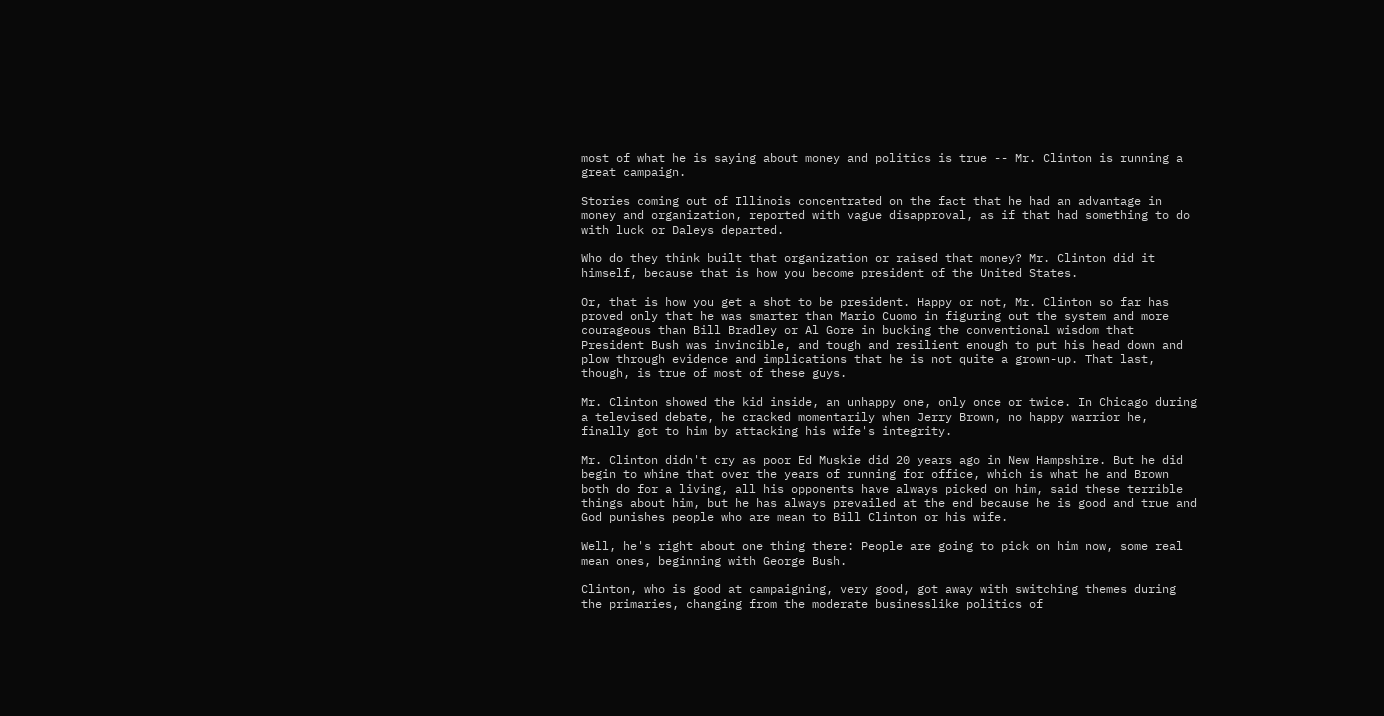most of what he is saying about money and politics is true -- Mr. Clinton is running a great campaign.

Stories coming out of Illinois concentrated on the fact that he had an advantage in money and organization, reported with vague disapproval, as if that had something to do with luck or Daleys departed.

Who do they think built that organization or raised that money? Mr. Clinton did it himself, because that is how you become president of the United States.

Or, that is how you get a shot to be president. Happy or not, Mr. Clinton so far has proved only that he was smarter than Mario Cuomo in figuring out the system and more courageous than Bill Bradley or Al Gore in bucking the conventional wisdom that President Bush was invincible, and tough and resilient enough to put his head down and plow through evidence and implications that he is not quite a grown-up. That last, though, is true of most of these guys.

Mr. Clinton showed the kid inside, an unhappy one, only once or twice. In Chicago during a televised debate, he cracked momentarily when Jerry Brown, no happy warrior he, finally got to him by attacking his wife's integrity.

Mr. Clinton didn't cry as poor Ed Muskie did 20 years ago in New Hampshire. But he did begin to whine that over the years of running for office, which is what he and Brown both do for a living, all his opponents have always picked on him, said these terrible things about him, but he has always prevailed at the end because he is good and true and God punishes people who are mean to Bill Clinton or his wife.

Well, he's right about one thing there: People are going to pick on him now, some real mean ones, beginning with George Bush.

Clinton, who is good at campaigning, very good, got away with switching themes during the primaries, changing from the moderate businesslike politics of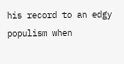his record to an edgy populism when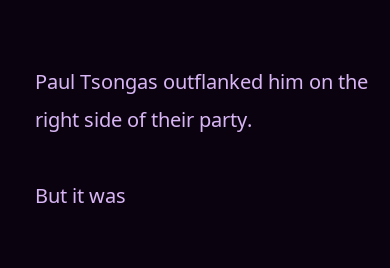Paul Tsongas outflanked him on the right side of their party.

But it was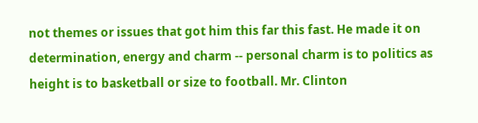not themes or issues that got him this far this fast. He made it on determination, energy and charm -- personal charm is to politics as height is to basketball or size to football. Mr. Clinton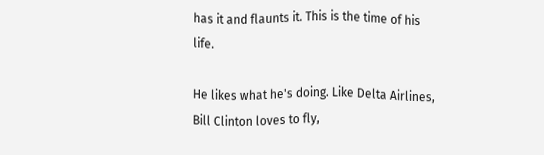has it and flaunts it. This is the time of his life.

He likes what he's doing. Like Delta Airlines, Bill Clinton loves to fly,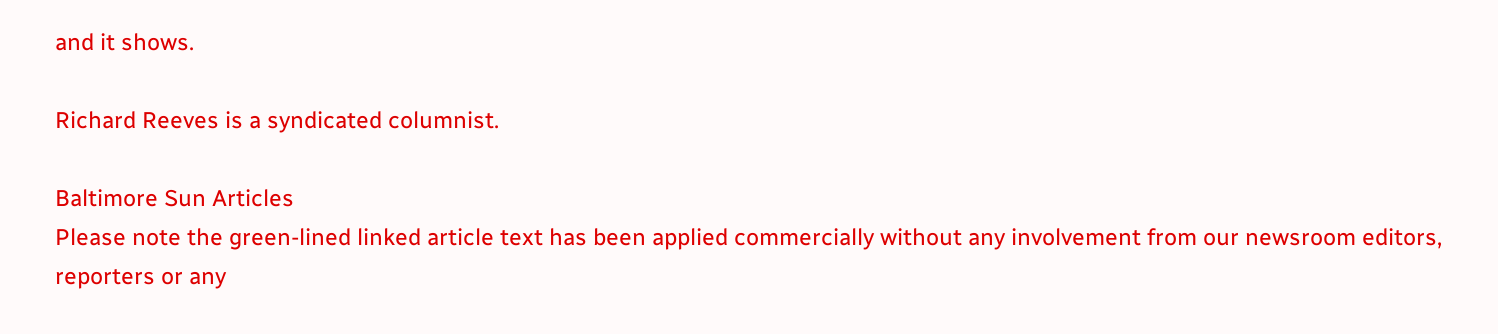and it shows.

Richard Reeves is a syndicated columnist.

Baltimore Sun Articles
Please note the green-lined linked article text has been applied commercially without any involvement from our newsroom editors, reporters or any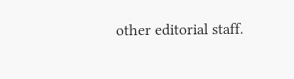other editorial staff.